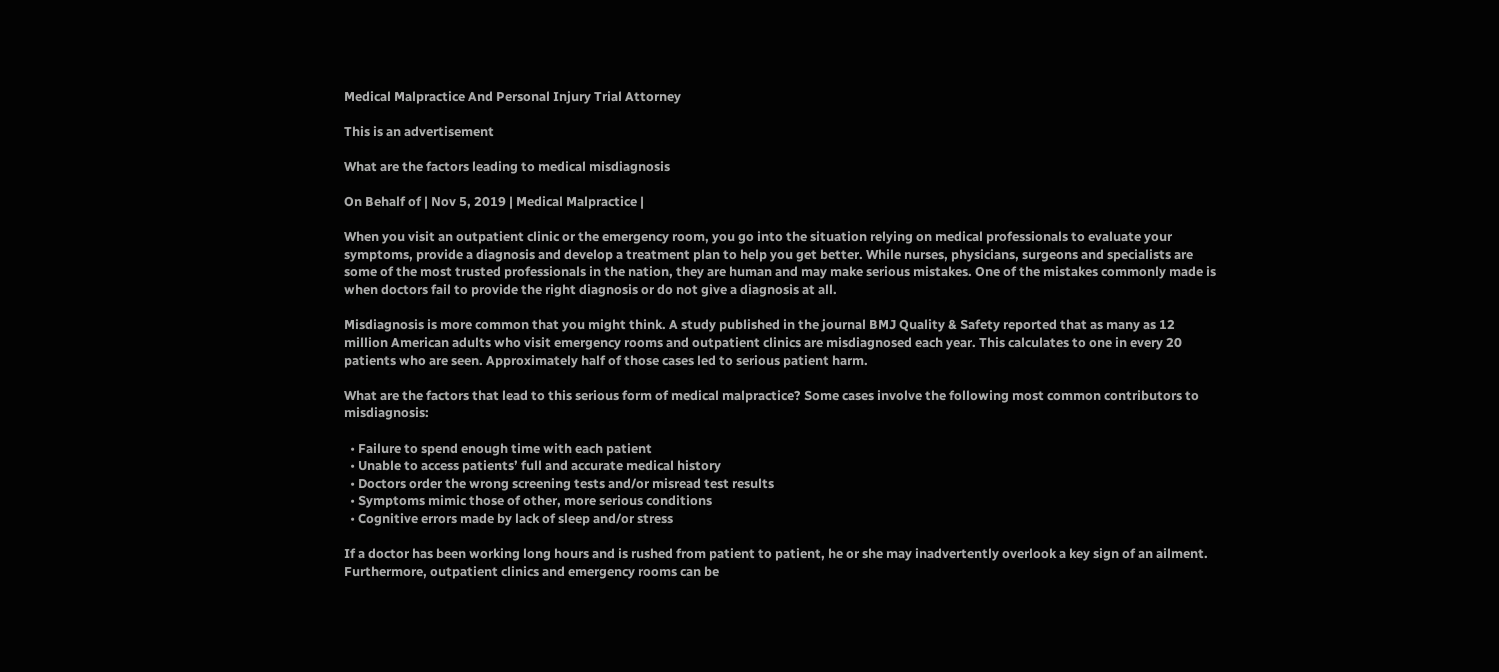Medical Malpractice And Personal Injury Trial Attorney

This is an advertisement

What are the factors leading to medical misdiagnosis

On Behalf of | Nov 5, 2019 | Medical Malpractice |

When you visit an outpatient clinic or the emergency room, you go into the situation relying on medical professionals to evaluate your symptoms, provide a diagnosis and develop a treatment plan to help you get better. While nurses, physicians, surgeons and specialists are some of the most trusted professionals in the nation, they are human and may make serious mistakes. One of the mistakes commonly made is when doctors fail to provide the right diagnosis or do not give a diagnosis at all.

Misdiagnosis is more common that you might think. A study published in the journal BMJ Quality & Safety reported that as many as 12 million American adults who visit emergency rooms and outpatient clinics are misdiagnosed each year. This calculates to one in every 20 patients who are seen. Approximately half of those cases led to serious patient harm.

What are the factors that lead to this serious form of medical malpractice? Some cases involve the following most common contributors to misdiagnosis:

  • Failure to spend enough time with each patient
  • Unable to access patients’ full and accurate medical history
  • Doctors order the wrong screening tests and/or misread test results
  • Symptoms mimic those of other, more serious conditions
  • Cognitive errors made by lack of sleep and/or stress

If a doctor has been working long hours and is rushed from patient to patient, he or she may inadvertently overlook a key sign of an ailment. Furthermore, outpatient clinics and emergency rooms can be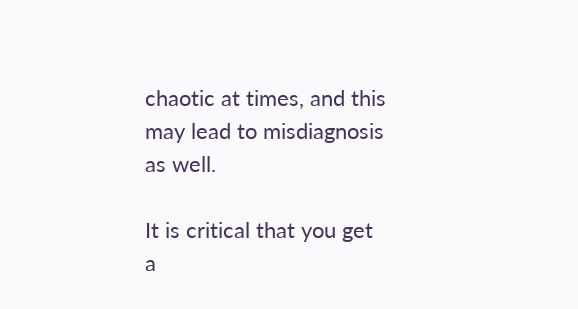chaotic at times, and this may lead to misdiagnosis as well.

It is critical that you get a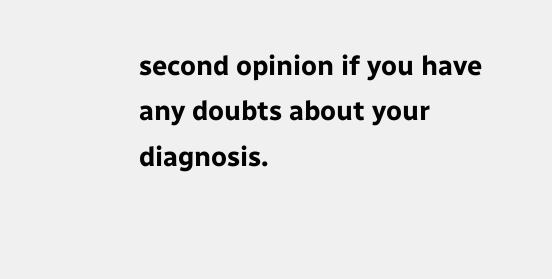second opinion if you have any doubts about your diagnosis.